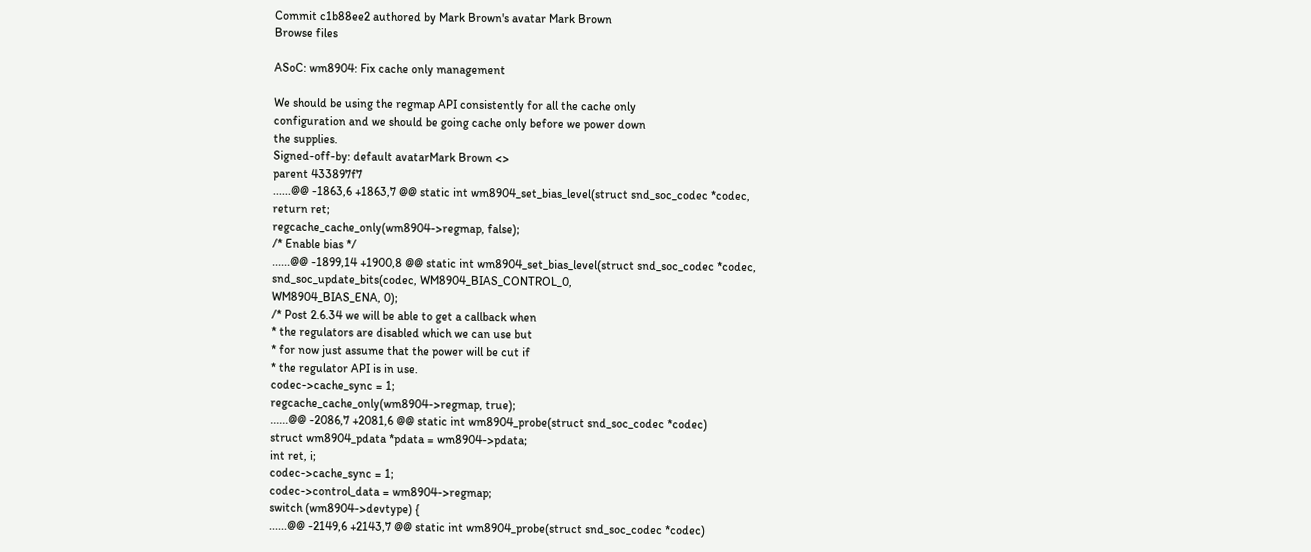Commit c1b88ee2 authored by Mark Brown's avatar Mark Brown
Browse files

ASoC: wm8904: Fix cache only management

We should be using the regmap API consistently for all the cache only
configuration and we should be going cache only before we power down
the supplies.
Signed-off-by: default avatarMark Brown <>
parent 433897f7
......@@ -1863,6 +1863,7 @@ static int wm8904_set_bias_level(struct snd_soc_codec *codec,
return ret;
regcache_cache_only(wm8904->regmap, false);
/* Enable bias */
......@@ -1899,14 +1900,8 @@ static int wm8904_set_bias_level(struct snd_soc_codec *codec,
snd_soc_update_bits(codec, WM8904_BIAS_CONTROL_0,
WM8904_BIAS_ENA, 0);
/* Post 2.6.34 we will be able to get a callback when
* the regulators are disabled which we can use but
* for now just assume that the power will be cut if
* the regulator API is in use.
codec->cache_sync = 1;
regcache_cache_only(wm8904->regmap, true);
......@@ -2086,7 +2081,6 @@ static int wm8904_probe(struct snd_soc_codec *codec)
struct wm8904_pdata *pdata = wm8904->pdata;
int ret, i;
codec->cache_sync = 1;
codec->control_data = wm8904->regmap;
switch (wm8904->devtype) {
......@@ -2149,6 +2143,7 @@ static int wm8904_probe(struct snd_soc_codec *codec)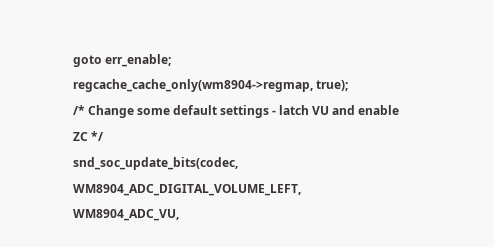goto err_enable;
regcache_cache_only(wm8904->regmap, true);
/* Change some default settings - latch VU and enable ZC */
snd_soc_update_bits(codec, WM8904_ADC_DIGITAL_VOLUME_LEFT,
WM8904_ADC_VU,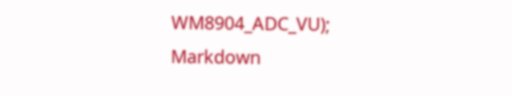WM8904_ADC_VU);
Markdown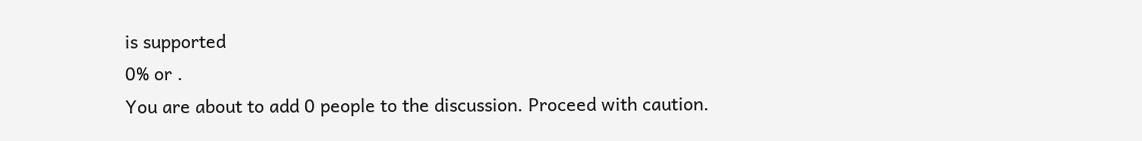is supported
0% or .
You are about to add 0 people to the discussion. Proceed with caution.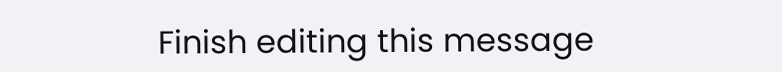Finish editing this message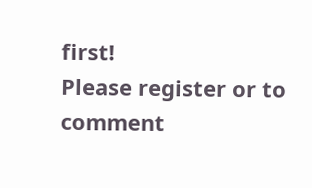first!
Please register or to comment